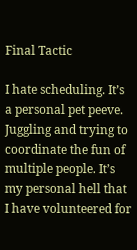Final Tactic

I hate scheduling. It’s a personal pet peeve. Juggling and trying to coordinate the fun of multiple people. It’s my personal hell that I have volunteered for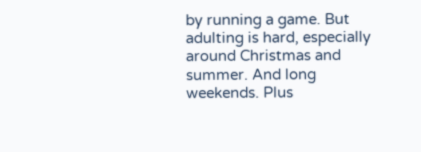by running a game. But adulting is hard, especially around Christmas and summer. And long weekends. Plus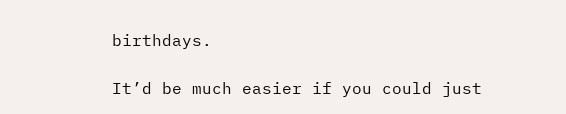birthdays.

It’d be much easier if you could just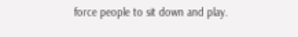force people to sit down and play.